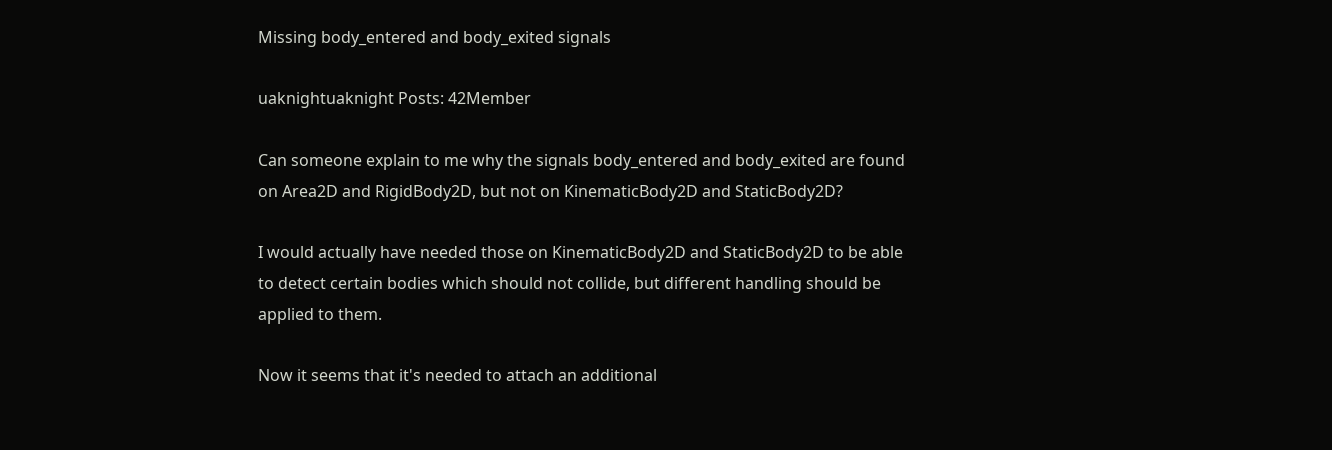Missing body_entered and body_exited signals

uaknightuaknight Posts: 42Member

Can someone explain to me why the signals body_entered and body_exited are found on Area2D and RigidBody2D, but not on KinematicBody2D and StaticBody2D?

I would actually have needed those on KinematicBody2D and StaticBody2D to be able to detect certain bodies which should not collide, but different handling should be applied to them.

Now it seems that it's needed to attach an additional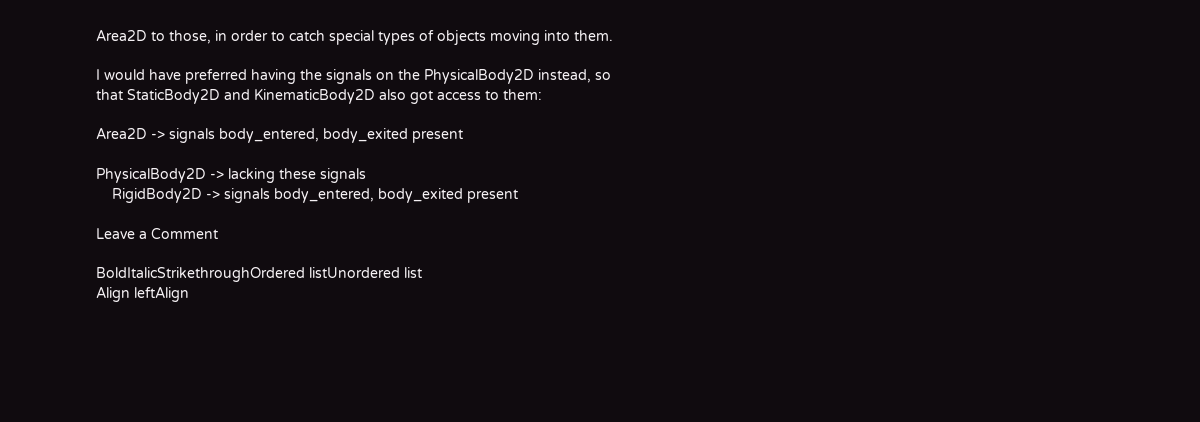Area2D to those, in order to catch special types of objects moving into them.

I would have preferred having the signals on the PhysicalBody2D instead, so that StaticBody2D and KinematicBody2D also got access to them:

Area2D -> signals body_entered, body_exited present

PhysicalBody2D -> lacking these signals
    RigidBody2D -> signals body_entered, body_exited present

Leave a Comment

BoldItalicStrikethroughOrdered listUnordered list
Align leftAlign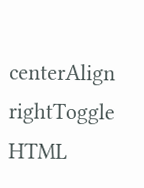centerAlign rightToggle HTML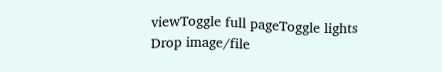viewToggle full pageToggle lights
Drop image/file